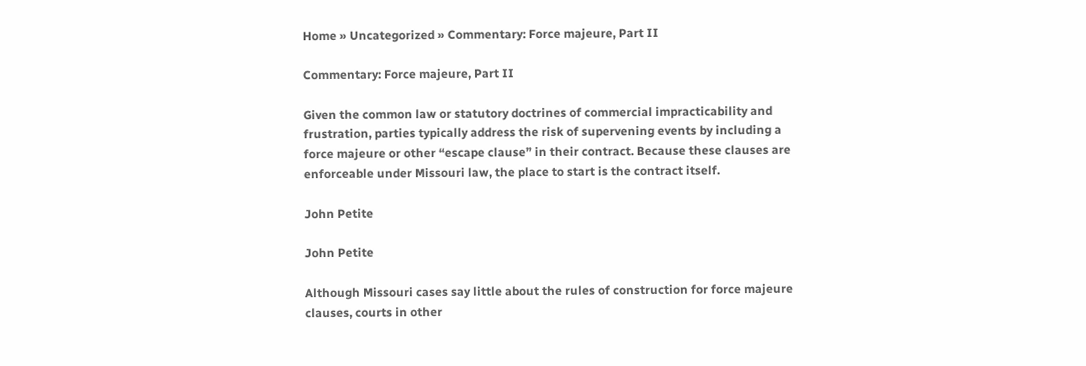Home » Uncategorized » Commentary: Force majeure, Part II

Commentary: Force majeure, Part II

Given the common law or statutory doctrines of commercial impracticability and frustration, parties typically address the risk of supervening events by including a force majeure or other “escape clause” in their contract. Because these clauses are enforceable under Missouri law, the place to start is the contract itself.

John Petite

John Petite

Although Missouri cases say little about the rules of construction for force majeure clauses, courts in other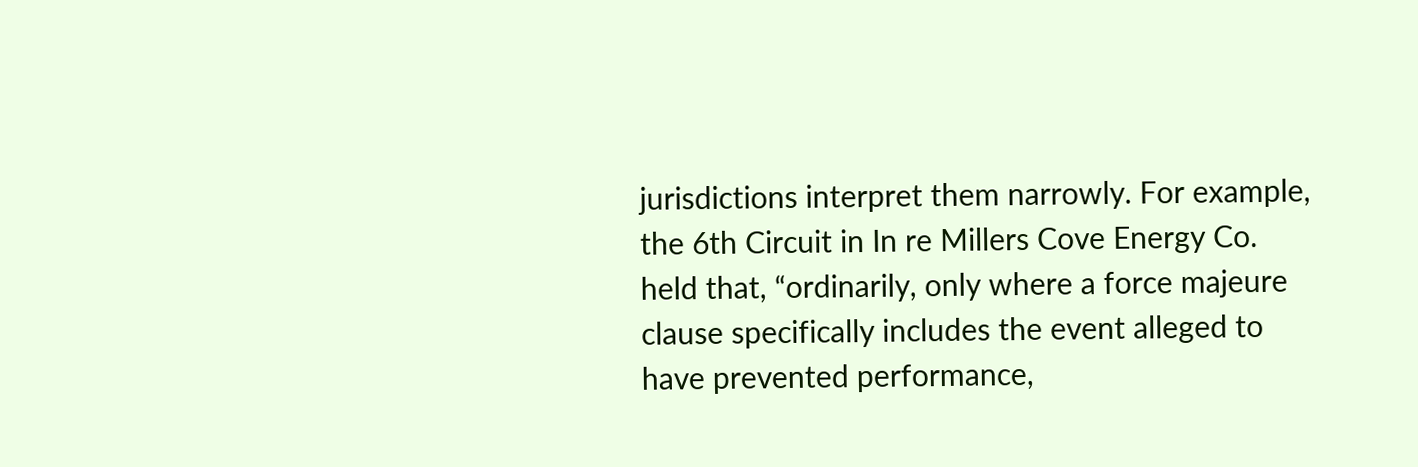jurisdictions interpret them narrowly. For example, the 6th Circuit in In re Millers Cove Energy Co. held that, “ordinarily, only where a force majeure clause specifically includes the event alleged to have prevented performance,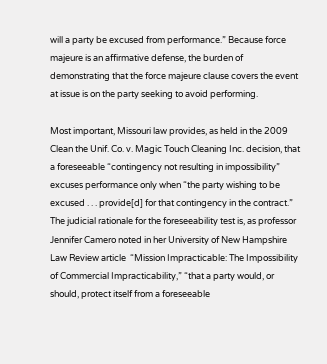will a party be excused from performance.” Because force majeure is an affirmative defense, the burden of demonstrating that the force majeure clause covers the event at issue is on the party seeking to avoid performing.

Most important, Missouri law provides, as held in the 2009 Clean the Unif. Co. v. Magic Touch Cleaning Inc. decision, that a foreseeable “contingency not resulting in impossibility” excuses performance only when “the party wishing to be excused . . . provide[d] for that contingency in the contract.” The judicial rationale for the foreseeability test is, as professor Jennifer Camero noted in her University of New Hampshire Law Review article  “Mission Impracticable: The Impossibility of Commercial Impracticability,” “that a party would, or should, protect itself from a foreseeable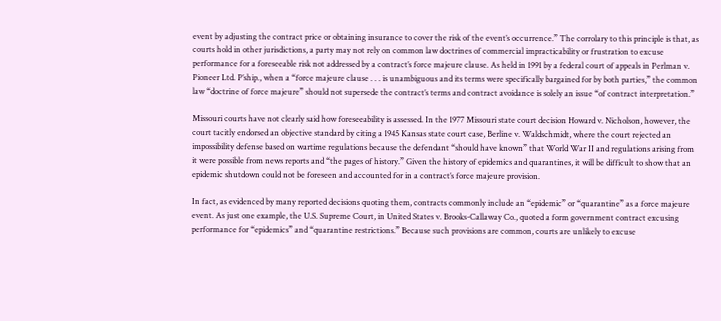event by adjusting the contract price or obtaining insurance to cover the risk of the event’s occurrence.” The corrolary to this principle is that, as courts hold in other jurisdictions, a party may not rely on common law doctrines of commercial impracticability or frustration to excuse performance for a foreseeable risk not addressed by a contract’s force majeure clause. As held in 1991 by a federal court of appeals in Perlman v. Pioneer Ltd. P’ship., when a “force majeure clause . . . is unambiguous and its terms were specifically bargained for by both parties,” the common law “doctrine of force majeure” should not supersede the contract’s terms and contract avoidance is solely an issue “of contract interpretation.”

Missouri courts have not clearly said how foreseeability is assessed. In the 1977 Missouri state court decision Howard v. Nicholson, however, the court tacitly endorsed an objective standard by citing a 1945 Kansas state court case, Berline v. Waldschmidt, where the court rejected an impossibility defense based on wartime regulations because the defendant “should have known” that World War II and regulations arising from it were possible from news reports and “the pages of history.” Given the history of epidemics and quarantines, it will be difficult to show that an epidemic shutdown could not be foreseen and accounted for in a contract’s force majeure provision.

In fact, as evidenced by many reported decisions quoting them, contracts commonly include an “epidemic” or “quarantine” as a force majeure event. As just one example, the U.S. Supreme Court, in United States v. Brooks-Callaway Co., quoted a form government contract excusing performance for “epidemics” and “quarantine restrictions.” Because such provisions are common, courts are unlikely to excuse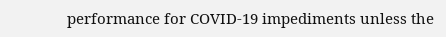performance for COVID-19 impediments unless the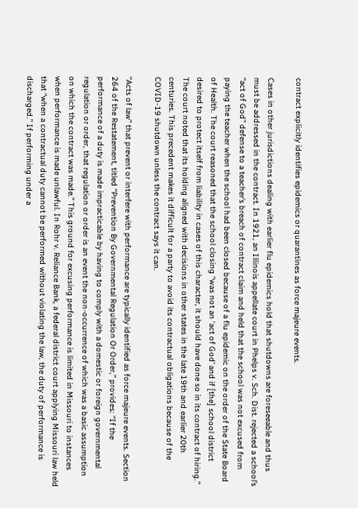contract explicitly identifies epidemics or quarantines as force majeure events.

Cases in other jurisdictions dealing with earlier flu epidemics hold that shutdowns are foreseeable and thus must be addressed in the contract. In 1921, an Illinois appellate court in Phelps v. Sch. Dist. rejected a school’s “act of God” defense to a teacher’s breach of contract claim and held that the school was not excused from paying the teacher when the school had been closed because of a flu epidemic on the order of the State Board of Health. The court reasoned that the school closing “was not an ‘act of God’ and if [the] school district desired to protect itself from liability in cases of this character, it should have done so in its contract of hiring.” The court noted that its holding aligned with decisions in other states in the late 19th and earlier 20th centuries. This precedent makes it difficult for a party to avoid its contractual obligations because of the COVID-19 shutdown unless the contract says it can.

“Acts of law” that prevent or interfere with performance are typically identified as force majeure events. Section 264 of the Restatement, titled “Prevention By Governmental Regulation Or Order,” provides: “If the performance of a duty is made impracticable by having to comply with a domestic or foreign governmental regulation or order, that regulation or order is an event the non-occurrence of which was a basic assumption on which the contract was made.” This ground for excusing performance is limited in Missouri to instances when performance is made unlawful. In Rohr v. Reliance Bank, a federal district court applying Missouri law held that “when a contractual duty cannot be performed without violating the law, the duty of performance is discharged.” If performing under a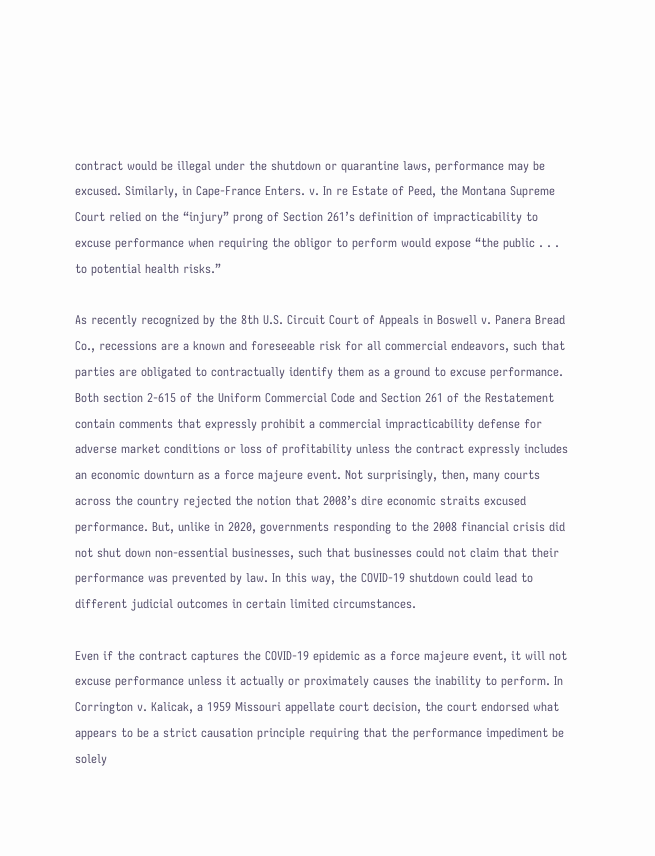contract would be illegal under the shutdown or quarantine laws, performance may be excused. Similarly, in Cape-France Enters. v. In re Estate of Peed, the Montana Supreme Court relied on the “injury” prong of Section 261’s definition of impracticability to excuse performance when requiring the obligor to perform would expose “the public . . . to potential health risks.”

As recently recognized by the 8th U.S. Circuit Court of Appeals in Boswell v. Panera Bread Co., recessions are a known and foreseeable risk for all commercial endeavors, such that parties are obligated to contractually identify them as a ground to excuse performance. Both section 2-615 of the Uniform Commercial Code and Section 261 of the Restatement contain comments that expressly prohibit a commercial impracticability defense for adverse market conditions or loss of profitability unless the contract expressly includes an economic downturn as a force majeure event. Not surprisingly, then, many courts across the country rejected the notion that 2008’s dire economic straits excused performance. But, unlike in 2020, governments responding to the 2008 financial crisis did not shut down non-essential businesses, such that businesses could not claim that their performance was prevented by law. In this way, the COVID-19 shutdown could lead to different judicial outcomes in certain limited circumstances.

Even if the contract captures the COVID-19 epidemic as a force majeure event, it will not excuse performance unless it actually or proximately causes the inability to perform. In Corrington v. Kalicak, a 1959 Missouri appellate court decision, the court endorsed what appears to be a strict causation principle requiring that the performance impediment be solely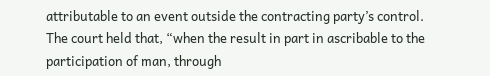attributable to an event outside the contracting party’s control. The court held that, “when the result in part in ascribable to the participation of man, through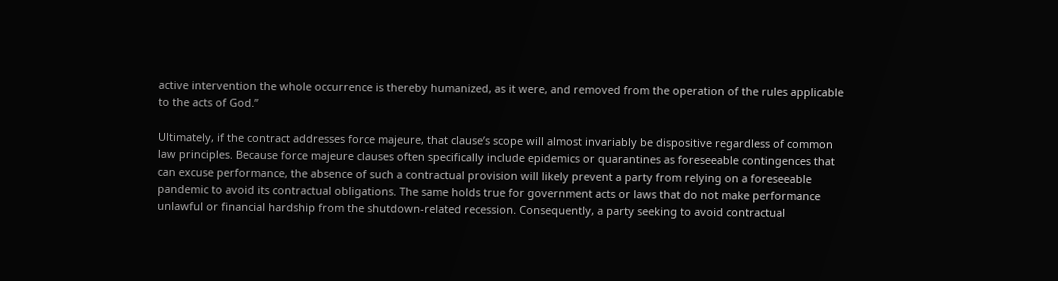active intervention the whole occurrence is thereby humanized, as it were, and removed from the operation of the rules applicable to the acts of God.”

Ultimately, if the contract addresses force majeure, that clause’s scope will almost invariably be dispositive regardless of common law principles. Because force majeure clauses often specifically include epidemics or quarantines as foreseeable contingences that can excuse performance, the absence of such a contractual provision will likely prevent a party from relying on a foreseeable pandemic to avoid its contractual obligations. The same holds true for government acts or laws that do not make performance unlawful or financial hardship from the shutdown-related recession. Consequently, a party seeking to avoid contractual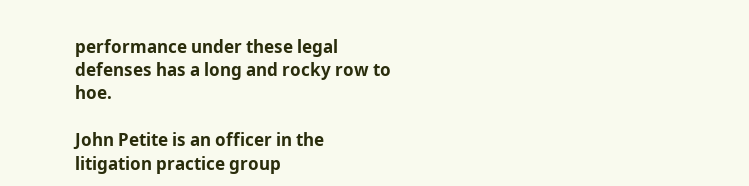performance under these legal defenses has a long and rocky row to hoe.

John Petite is an officer in the litigation practice group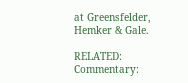at Greensfelder, Hemker & Gale.

RELATED: Commentary: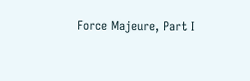Force Majeure, Part I